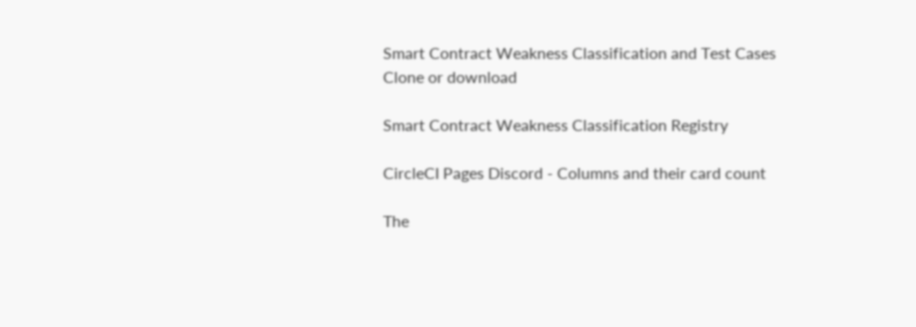Smart Contract Weakness Classification and Test Cases
Clone or download

Smart Contract Weakness Classification Registry

CircleCI Pages Discord - Columns and their card count

The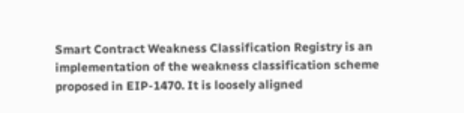Smart Contract Weakness Classification Registry is an implementation of the weakness classification scheme proposed in EIP-1470. It is loosely aligned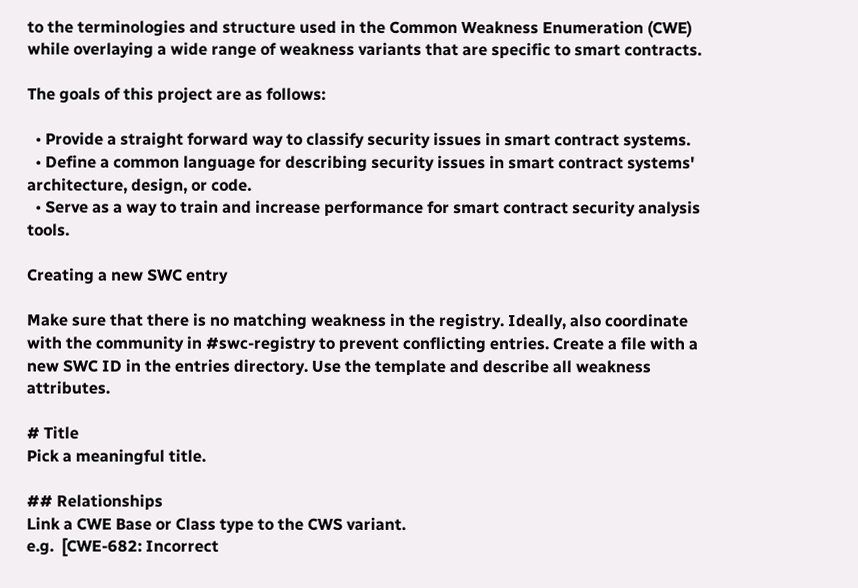to the terminologies and structure used in the Common Weakness Enumeration (CWE) while overlaying a wide range of weakness variants that are specific to smart contracts.

The goals of this project are as follows:

  • Provide a straight forward way to classify security issues in smart contract systems.
  • Define a common language for describing security issues in smart contract systems' architecture, design, or code.
  • Serve as a way to train and increase performance for smart contract security analysis tools.

Creating a new SWC entry

Make sure that there is no matching weakness in the registry. Ideally, also coordinate with the community in #swc-registry to prevent conflicting entries. Create a file with a new SWC ID in the entries directory. Use the template and describe all weakness attributes.

# Title
Pick a meaningful title.

## Relationships
Link a CWE Base or Class type to the CWS variant.
e.g.  [CWE-682: Incorrect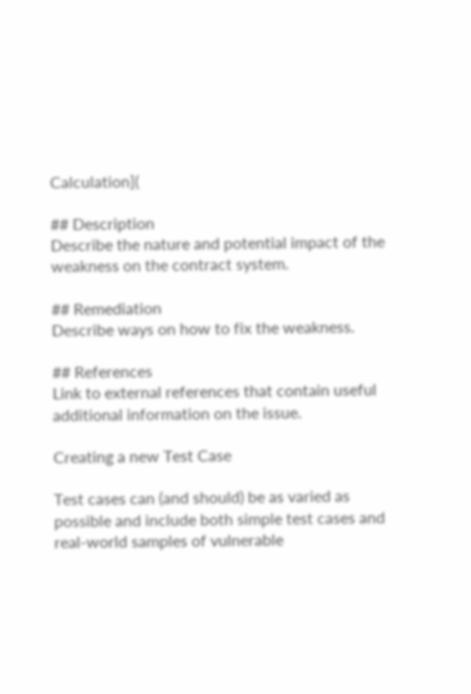Calculation](

## Description
Describe the nature and potential impact of the weakness on the contract system.

## Remediation
Describe ways on how to fix the weakness.

## References
Link to external references that contain useful additional information on the issue.

Creating a new Test Case

Test cases can (and should) be as varied as possible and include both simple test cases and real-world samples of vulnerable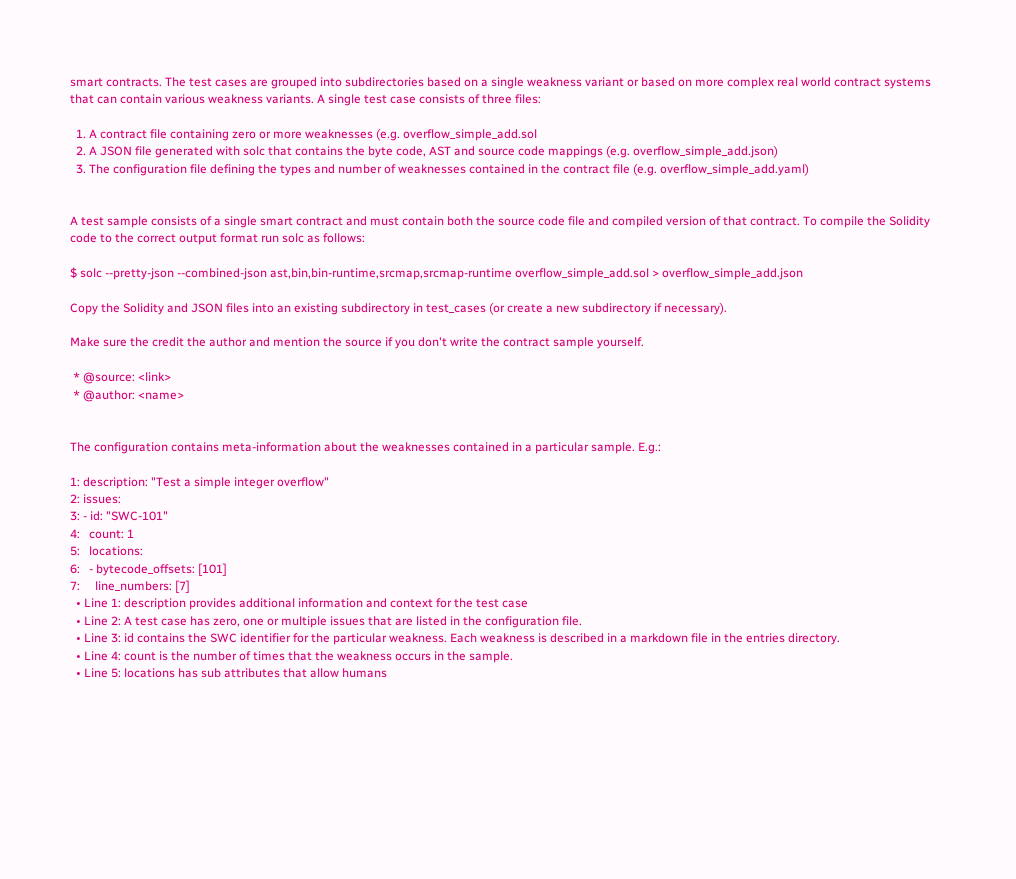smart contracts. The test cases are grouped into subdirectories based on a single weakness variant or based on more complex real world contract systems that can contain various weakness variants. A single test case consists of three files:

  1. A contract file containing zero or more weaknesses (e.g. overflow_simple_add.sol
  2. A JSON file generated with solc that contains the byte code, AST and source code mappings (e.g. overflow_simple_add.json)
  3. The configuration file defining the types and number of weaknesses contained in the contract file (e.g. overflow_simple_add.yaml)


A test sample consists of a single smart contract and must contain both the source code file and compiled version of that contract. To compile the Solidity code to the correct output format run solc as follows:

$ solc --pretty-json --combined-json ast,bin,bin-runtime,srcmap,srcmap-runtime overflow_simple_add.sol > overflow_simple_add.json

Copy the Solidity and JSON files into an existing subdirectory in test_cases (or create a new subdirectory if necessary).

Make sure the credit the author and mention the source if you don't write the contract sample yourself.

 * @source: <link>
 * @author: <name>


The configuration contains meta-information about the weaknesses contained in a particular sample. E.g.:

1: description: "Test a simple integer overflow"
2: issues:
3: - id: "SWC-101"
4:   count: 1
5:   locations:
6:   - bytecode_offsets: [101]
7:     line_numbers: [7]
  • Line 1: description provides additional information and context for the test case
  • Line 2: A test case has zero, one or multiple issues that are listed in the configuration file.
  • Line 3: id contains the SWC identifier for the particular weakness. Each weakness is described in a markdown file in the entries directory.
  • Line 4: count is the number of times that the weakness occurs in the sample.
  • Line 5: locations has sub attributes that allow humans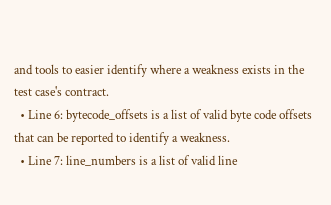and tools to easier identify where a weakness exists in the test case's contract.
  • Line 6: bytecode_offsets is a list of valid byte code offsets that can be reported to identify a weakness.
  • Line 7: line_numbers is a list of valid line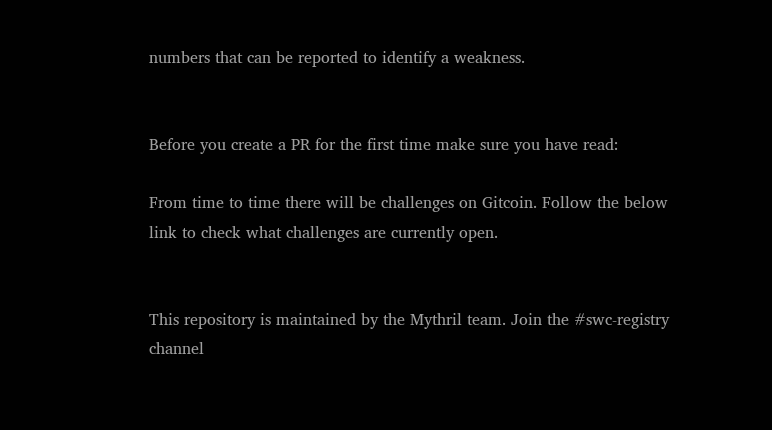numbers that can be reported to identify a weakness.


Before you create a PR for the first time make sure you have read:

From time to time there will be challenges on Gitcoin. Follow the below link to check what challenges are currently open.


This repository is maintained by the Mythril team. Join the #swc-registry channel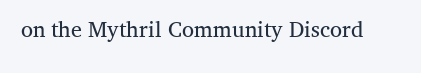on the Mythril Community Discord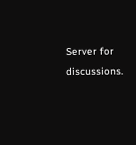Server for discussions.